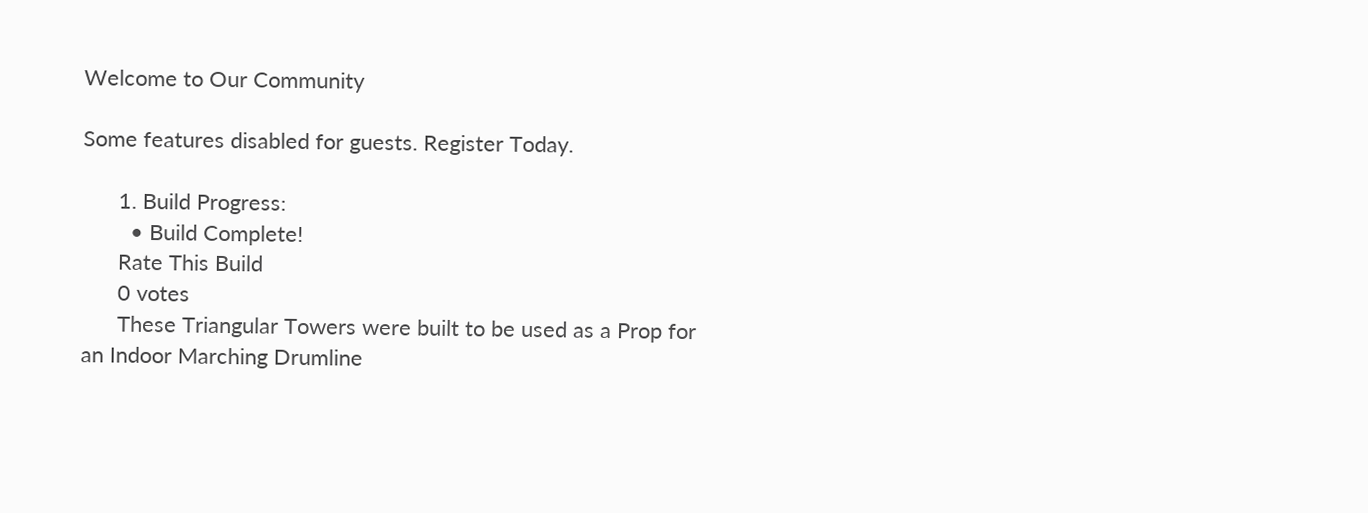Welcome to Our Community

Some features disabled for guests. Register Today.

      1. Build Progress:
        • Build Complete!
      Rate This Build
      0 votes
      These Triangular Towers were built to be used as a Prop for an Indoor Marching Drumline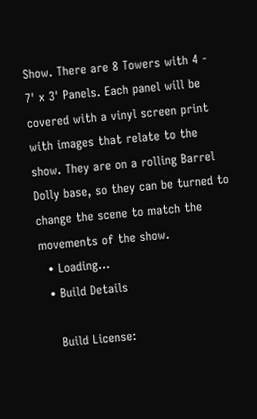Show. There are 8 Towers with 4 - 7' x 3' Panels. Each panel will be covered with a vinyl screen print with images that relate to the show. They are on a rolling Barrel Dolly base, so they can be turned to change the scene to match the movements of the show.
  • Loading...
  • Build Details

    Build License: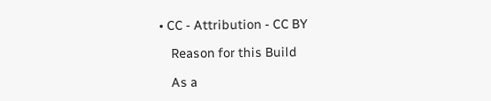• CC - Attribution - CC BY

    Reason for this Build

    As a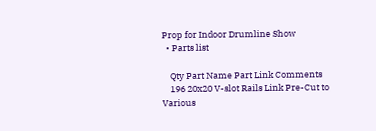Prop for Indoor Drumline Show
  • Parts list

    Qty Part Name Part Link Comments
    196 20x20 V-slot Rails Link Pre-Cut to Various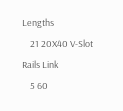Lengths
    21 20X40 V-Slot Rails Link
    5 60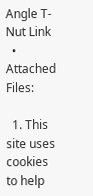Angle T-Nut Link
  • Attached Files:

  1. This site uses cookies to help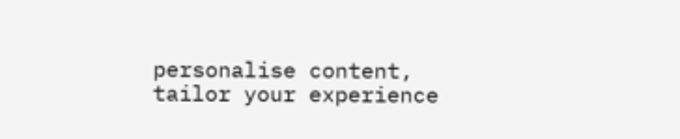personalise content, tailor your experience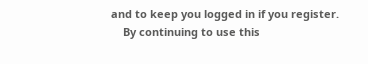and to keep you logged in if you register.
    By continuing to use this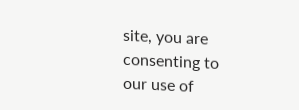site, you are consenting to our use of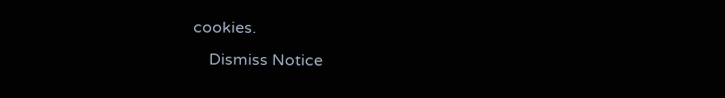cookies.
    Dismiss Notice